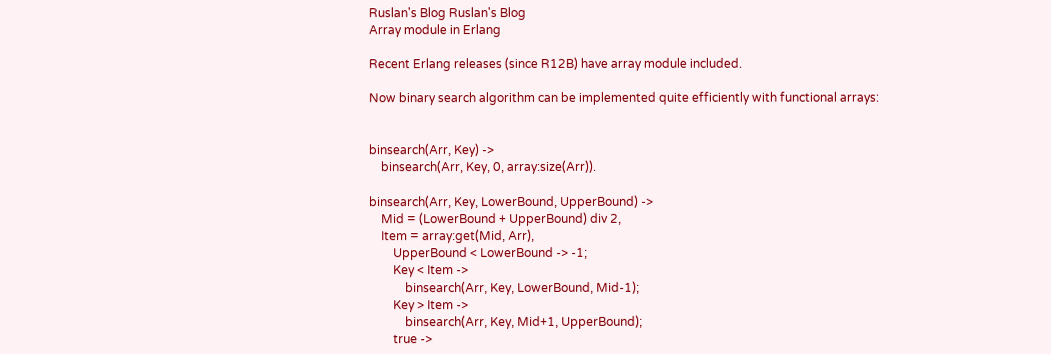Ruslan's Blog Ruslan's Blog
Array module in Erlang

Recent Erlang releases (since R12B) have array module included.

Now binary search algorithm can be implemented quite efficiently with functional arrays:


binsearch(Arr, Key) ->
    binsearch(Arr, Key, 0, array:size(Arr)).

binsearch(Arr, Key, LowerBound, UpperBound) ->
    Mid = (LowerBound + UpperBound) div 2,
    Item = array:get(Mid, Arr),
        UpperBound < LowerBound -> -1;
        Key < Item ->
            binsearch(Arr, Key, LowerBound, Mid-1);
        Key > Item ->
            binsearch(Arr, Key, Mid+1, UpperBound);
        true ->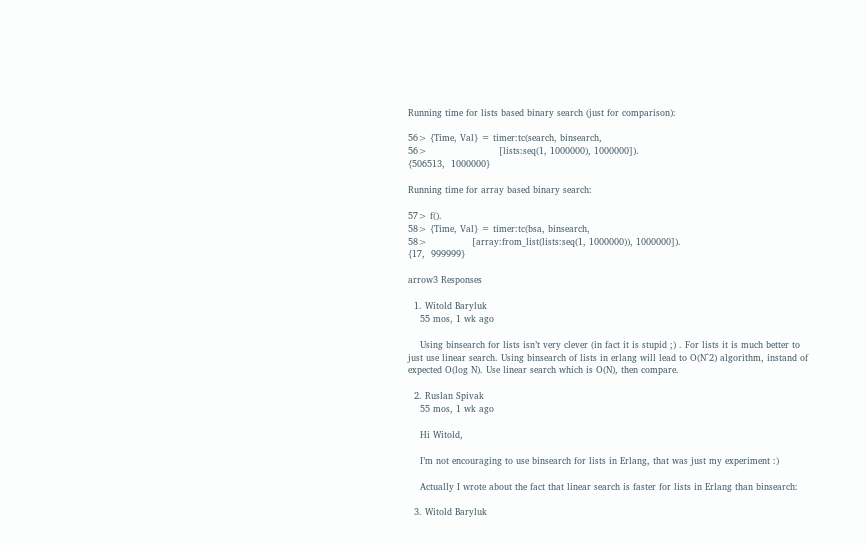Running time for lists based binary search (just for comparison):

56> {Time, Val} = timer:tc(search, binsearch,
56>                        [lists:seq(1, 1000000), 1000000]).
{506513,  1000000}

Running time for array based binary search:

57> f().
58> {Time, Val} = timer:tc(bsa, binsearch,
58>               [array:from_list(lists:seq(1, 1000000)), 1000000]).
{17,  999999}

arrow3 Responses

  1. Witold Baryluk
    55 mos, 1 wk ago

    Using binsearch for lists isn’t very clever (in fact it is stupid ;) . For lists it is much better to just use linear search. Using binsearch of lists in erlang will lead to O(N^2) algorithm, instand of expected O(log N). Use linear search which is O(N), then compare.

  2. Ruslan Spivak
    55 mos, 1 wk ago

    Hi Witold,

    I’m not encouraging to use binsearch for lists in Erlang, that was just my experiment :)

    Actually I wrote about the fact that linear search is faster for lists in Erlang than binsearch:

  3. Witold Baryluk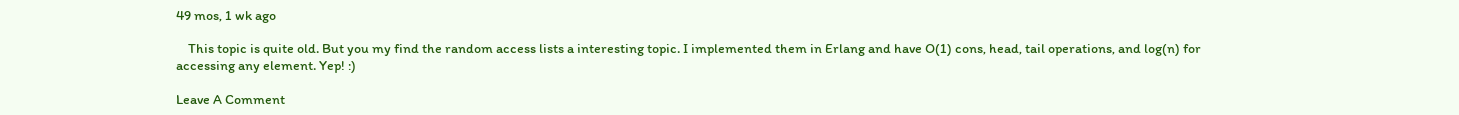49 mos, 1 wk ago

    This topic is quite old. But you my find the random access lists a interesting topic. I implemented them in Erlang and have O(1) cons, head, tail operations, and log(n) for accessing any element. Yep! :)

Leave A Comment